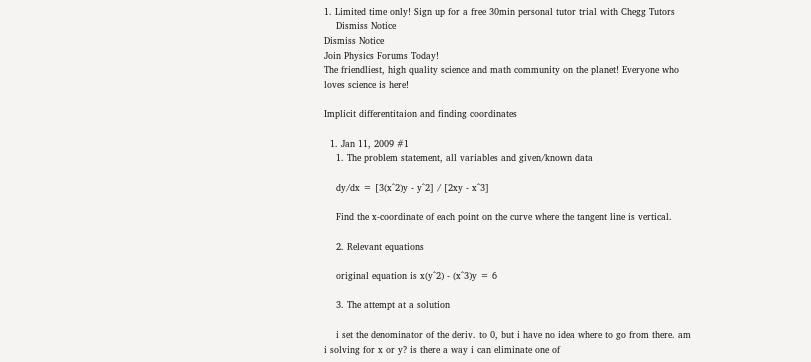1. Limited time only! Sign up for a free 30min personal tutor trial with Chegg Tutors
    Dismiss Notice
Dismiss Notice
Join Physics Forums Today!
The friendliest, high quality science and math community on the planet! Everyone who loves science is here!

Implicit differentitaion and finding coordinates

  1. Jan 11, 2009 #1
    1. The problem statement, all variables and given/known data

    dy/dx = [3(x^2)y - y^2] / [2xy - x^3]

    Find the x-coordinate of each point on the curve where the tangent line is vertical.

    2. Relevant equations

    original equation is x(y^2) - (x^3)y = 6

    3. The attempt at a solution

    i set the denominator of the deriv. to 0, but i have no idea where to go from there. am i solving for x or y? is there a way i can eliminate one of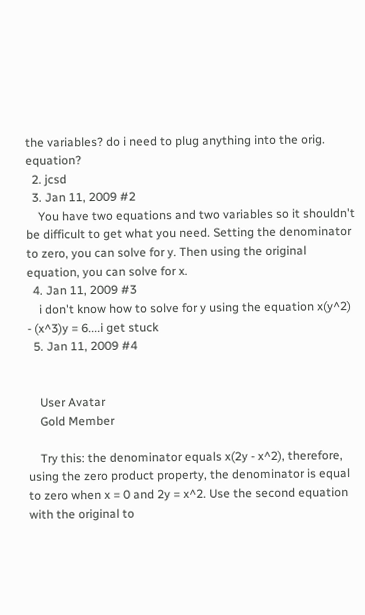the variables? do i need to plug anything into the orig. equation?
  2. jcsd
  3. Jan 11, 2009 #2
    You have two equations and two variables so it shouldn't be difficult to get what you need. Setting the denominator to zero, you can solve for y. Then using the original equation, you can solve for x.
  4. Jan 11, 2009 #3
    i don't know how to solve for y using the equation x(y^2) - (x^3)y = 6....i get stuck
  5. Jan 11, 2009 #4


    User Avatar
    Gold Member

    Try this: the denominator equals x(2y - x^2), therefore, using the zero product property, the denominator is equal to zero when x = 0 and 2y = x^2. Use the second equation with the original to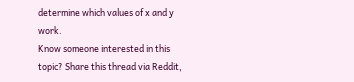determine which values of x and y work.
Know someone interested in this topic? Share this thread via Reddit,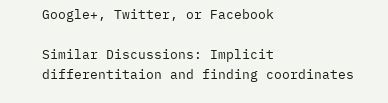Google+, Twitter, or Facebook

Similar Discussions: Implicit differentitaion and finding coordinates